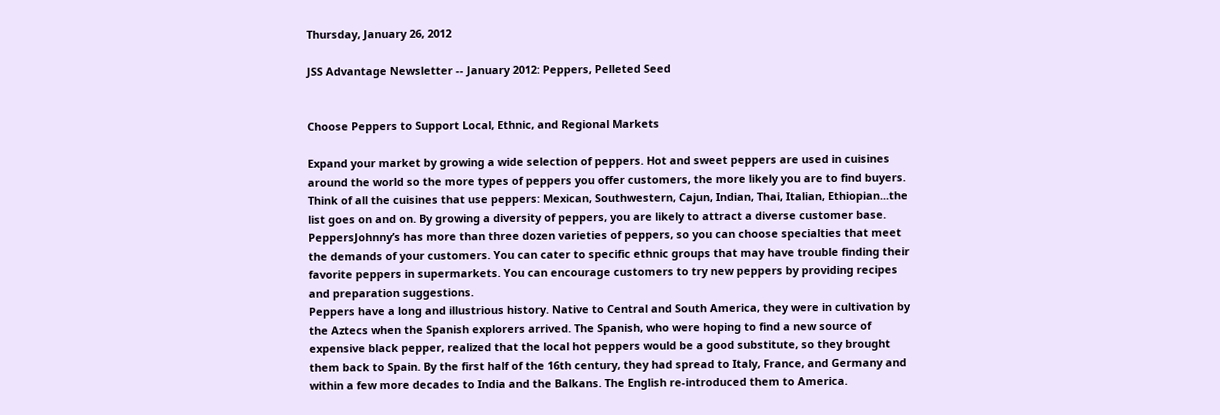Thursday, January 26, 2012

JSS Advantage Newsletter -- January 2012: Peppers, Pelleted Seed


Choose Peppers to Support Local, Ethnic, and Regional Markets

Expand your market by growing a wide selection of peppers. Hot and sweet peppers are used in cuisines around the world so the more types of peppers you offer customers, the more likely you are to find buyers. Think of all the cuisines that use peppers: Mexican, Southwestern, Cajun, Indian, Thai, Italian, Ethiopian...the list goes on and on. By growing a diversity of peppers, you are likely to attract a diverse customer base.
PeppersJohnny’s has more than three dozen varieties of peppers, so you can choose specialties that meet the demands of your customers. You can cater to specific ethnic groups that may have trouble finding their favorite peppers in supermarkets. You can encourage customers to try new peppers by providing recipes and preparation suggestions.
Peppers have a long and illustrious history. Native to Central and South America, they were in cultivation by the Aztecs when the Spanish explorers arrived. The Spanish, who were hoping to find a new source of expensive black pepper, realized that the local hot peppers would be a good substitute, so they brought them back to Spain. By the first half of the 16th century, they had spread to Italy, France, and Germany and within a few more decades to India and the Balkans. The English re-introduced them to America.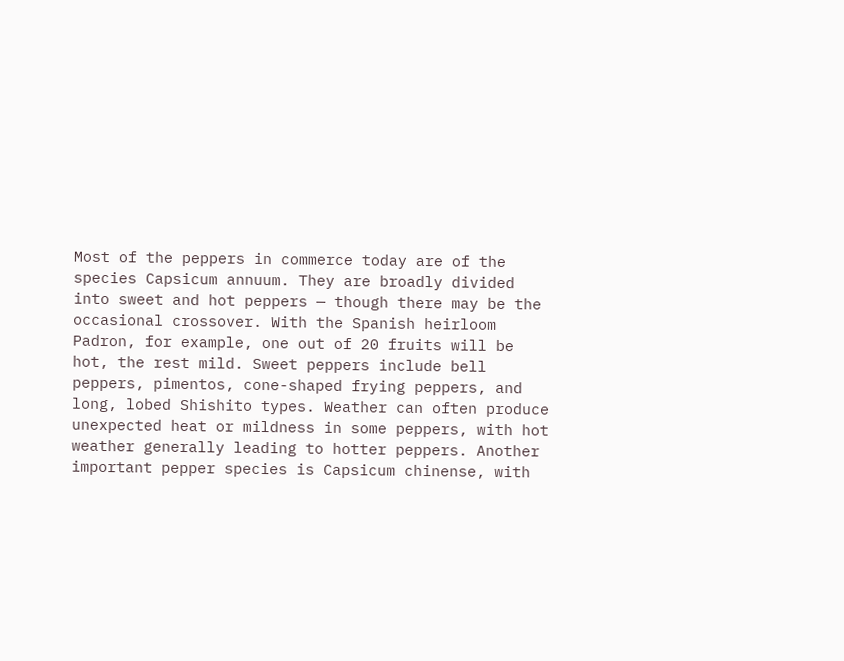Most of the peppers in commerce today are of the species Capsicum annuum. They are broadly divided into sweet and hot peppers — though there may be the occasional crossover. With the Spanish heirloom Padron, for example, one out of 20 fruits will be hot, the rest mild. Sweet peppers include bell peppers, pimentos, cone-shaped frying peppers, and long, lobed Shishito types. Weather can often produce unexpected heat or mildness in some peppers, with hot weather generally leading to hotter peppers. Another important pepper species is Capsicum chinense, with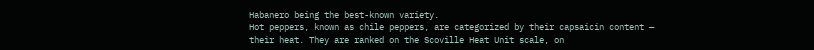Habanero being the best-known variety.
Hot peppers, known as chile peppers, are categorized by their capsaicin content — their heat. They are ranked on the Scoville Heat Unit scale, on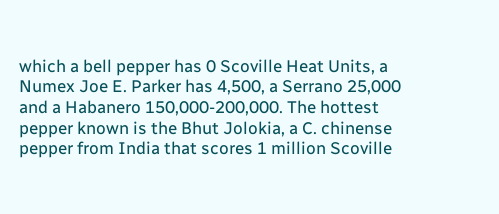which a bell pepper has 0 Scoville Heat Units, a Numex Joe E. Parker has 4,500, a Serrano 25,000 and a Habanero 150,000-200,000. The hottest pepper known is the Bhut Jolokia, a C. chinense pepper from India that scores 1 million Scoville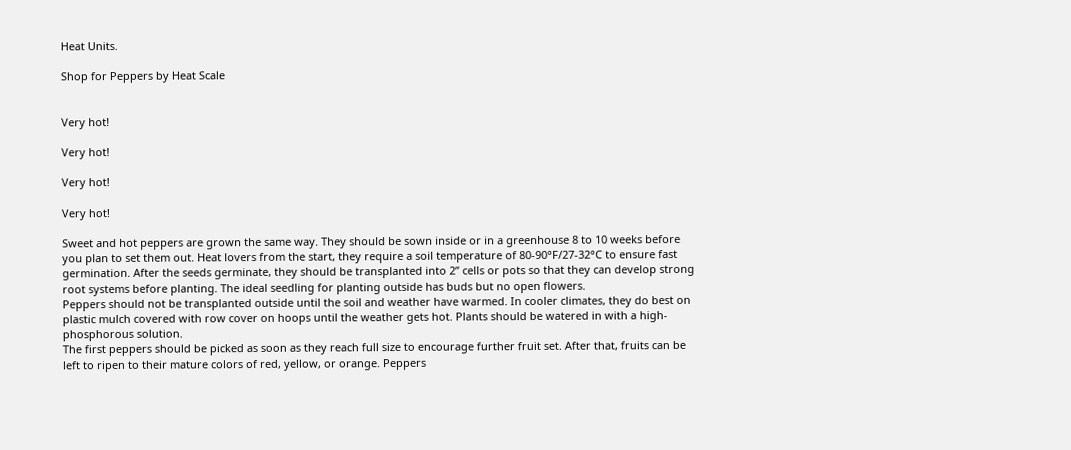Heat Units.

Shop for Peppers by Heat Scale


Very hot!

Very hot!

Very hot!

Very hot!

Sweet and hot peppers are grown the same way. They should be sown inside or in a greenhouse 8 to 10 weeks before you plan to set them out. Heat lovers from the start, they require a soil temperature of 80-90°F/27-32°C to ensure fast germination. After the seeds germinate, they should be transplanted into 2” cells or pots so that they can develop strong root systems before planting. The ideal seedling for planting outside has buds but no open flowers.
Peppers should not be transplanted outside until the soil and weather have warmed. In cooler climates, they do best on plastic mulch covered with row cover on hoops until the weather gets hot. Plants should be watered in with a high-phosphorous solution.
The first peppers should be picked as soon as they reach full size to encourage further fruit set. After that, fruits can be left to ripen to their mature colors of red, yellow, or orange. Peppers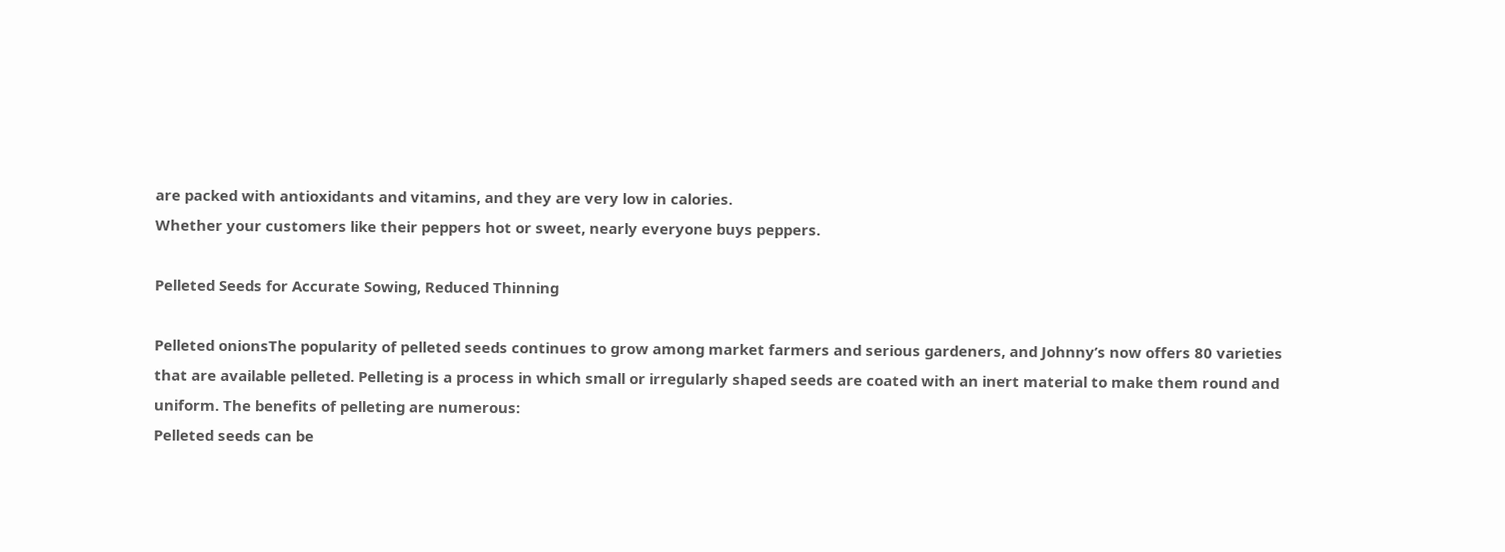are packed with antioxidants and vitamins, and they are very low in calories.
Whether your customers like their peppers hot or sweet, nearly everyone buys peppers.

Pelleted Seeds for Accurate Sowing, Reduced Thinning

Pelleted onionsThe popularity of pelleted seeds continues to grow among market farmers and serious gardeners, and Johnny’s now offers 80 varieties that are available pelleted. Pelleting is a process in which small or irregularly shaped seeds are coated with an inert material to make them round and uniform. The benefits of pelleting are numerous:
Pelleted seeds can be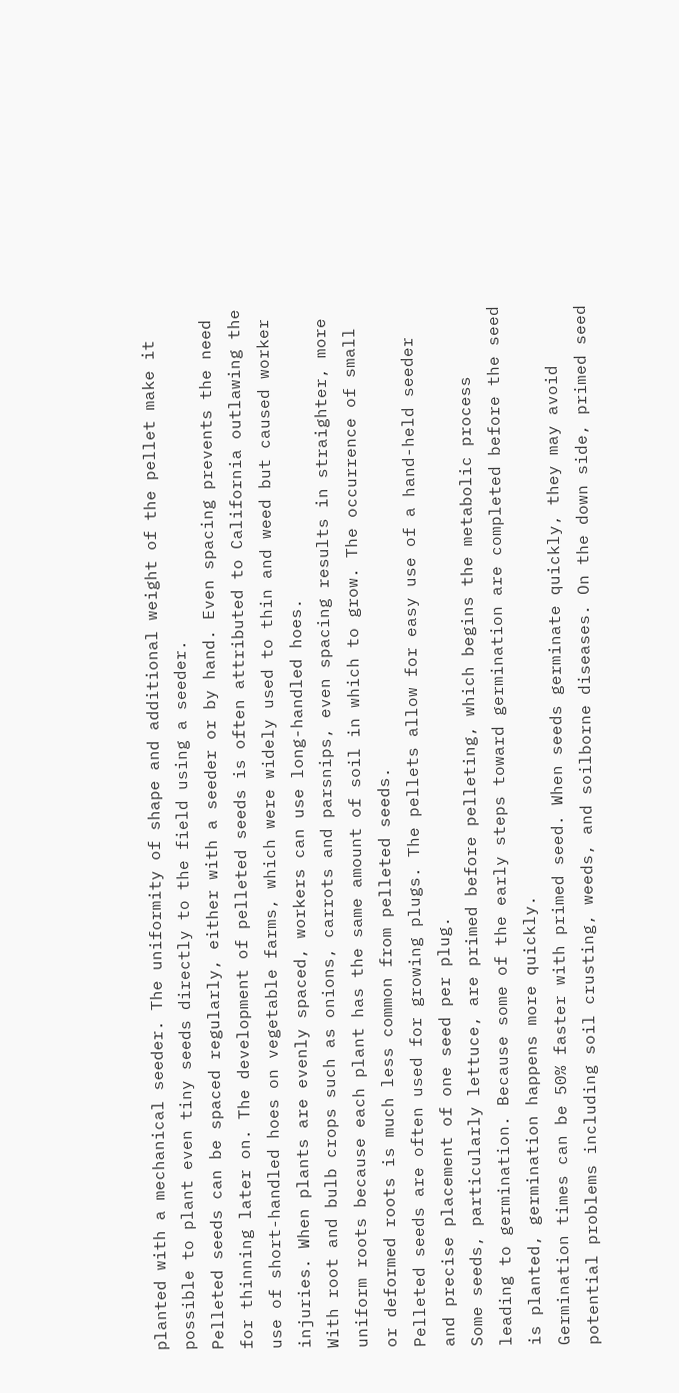planted with a mechanical seeder. The uniformity of shape and additional weight of the pellet make it possible to plant even tiny seeds directly to the field using a seeder.
Pelleted seeds can be spaced regularly, either with a seeder or by hand. Even spacing prevents the need for thinning later on. The development of pelleted seeds is often attributed to California outlawing the use of short-handled hoes on vegetable farms, which were widely used to thin and weed but caused worker injuries. When plants are evenly spaced, workers can use long-handled hoes.
With root and bulb crops such as onions, carrots and parsnips, even spacing results in straighter, more uniform roots because each plant has the same amount of soil in which to grow. The occurrence of small or deformed roots is much less common from pelleted seeds.
Pelleted seeds are often used for growing plugs. The pellets allow for easy use of a hand-held seeder and precise placement of one seed per plug.
Some seeds, particularly lettuce, are primed before pelleting, which begins the metabolic process leading to germination. Because some of the early steps toward germination are completed before the seed is planted, germination happens more quickly.
Germination times can be 50% faster with primed seed. When seeds germinate quickly, they may avoid potential problems including soil crusting, weeds, and soilborne diseases. On the down side, primed seed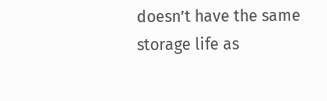doesn’t have the same storage life as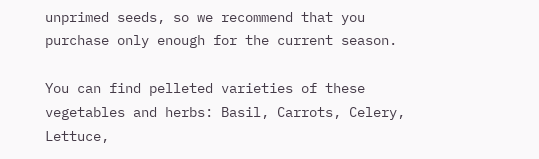unprimed seeds, so we recommend that you purchase only enough for the current season.

You can find pelleted varieties of these vegetables and herbs: Basil, Carrots, Celery, Lettuce,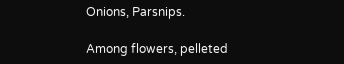Onions, Parsnips.

Among flowers, pelleted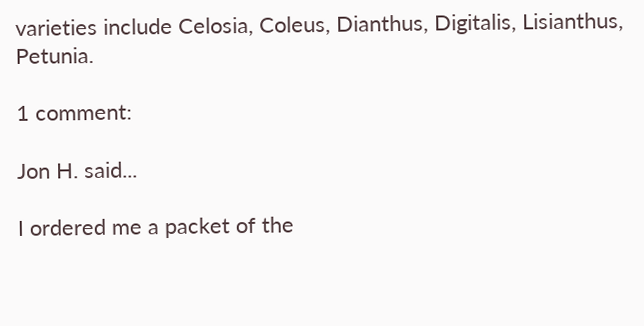varieties include Celosia, Coleus, Dianthus, Digitalis, Lisianthus, Petunia.

1 comment:

Jon H. said...

I ordered me a packet of the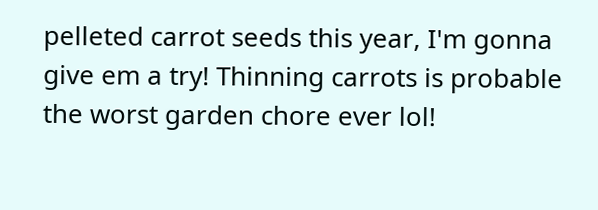pelleted carrot seeds this year, I'm gonna give em a try! Thinning carrots is probable the worst garden chore ever lol!